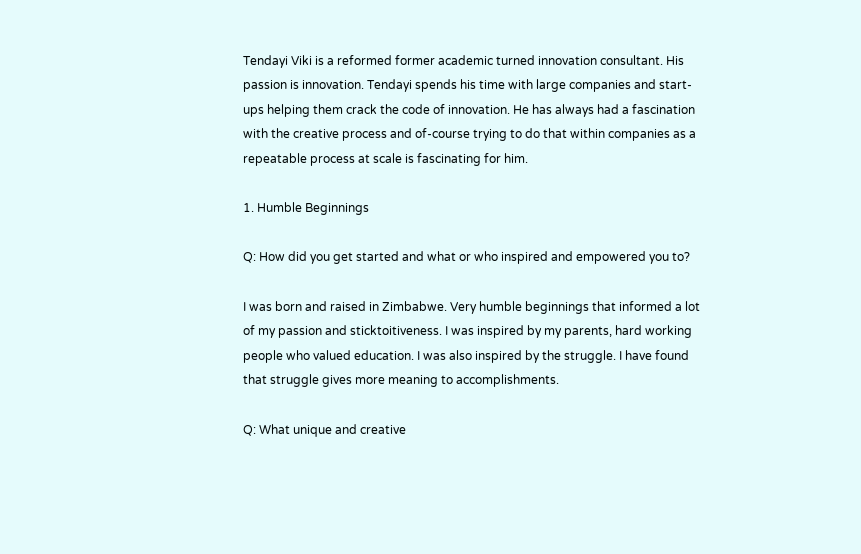Tendayi Viki is a reformed former academic turned innovation consultant. His passion is innovation. Tendayi spends his time with large companies and start-ups helping them crack the code of innovation. He has always had a fascination with the creative process and of-course trying to do that within companies as a repeatable process at scale is fascinating for him.

1. Humble Beginnings

Q: How did you get started and what or who inspired and empowered you to?

I was born and raised in Zimbabwe. Very humble beginnings that informed a lot of my passion and sticktoitiveness. I was inspired by my parents, hard working people who valued education. I was also inspired by the struggle. I have found that struggle gives more meaning to accomplishments.

Q: What unique and creative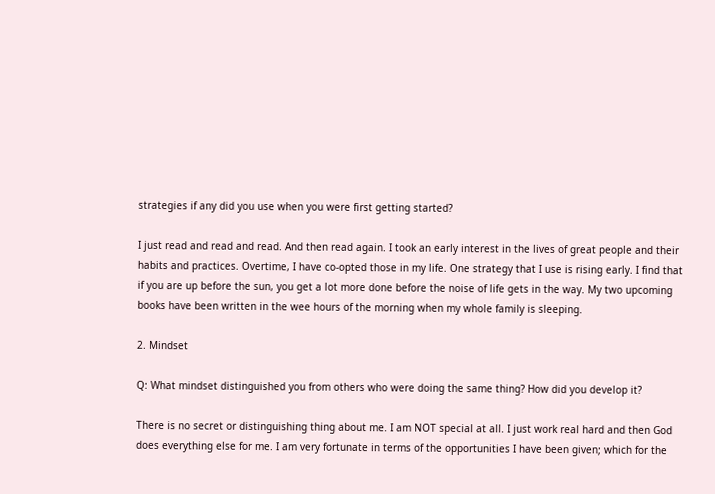strategies if any did you use when you were first getting started?

I just read and read and read. And then read again. I took an early interest in the lives of great people and their habits and practices. Overtime, I have co-opted those in my life. One strategy that I use is rising early. I find that if you are up before the sun, you get a lot more done before the noise of life gets in the way. My two upcoming books have been written in the wee hours of the morning when my whole family is sleeping.

2. Mindset

Q: What mindset distinguished you from others who were doing the same thing? How did you develop it?

There is no secret or distinguishing thing about me. I am NOT special at all. I just work real hard and then God does everything else for me. I am very fortunate in terms of the opportunities I have been given; which for the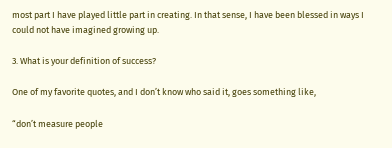most part I have played little part in creating. In that sense, I have been blessed in ways I could not have imagined growing up.

3. What is your definition of success?

One of my favorite quotes, and I don’t know who said it, goes something like,

“don’t measure people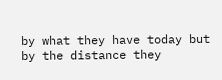by what they have today but by the distance they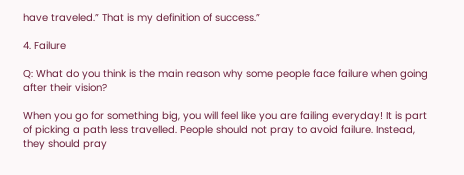have traveled.” That is my definition of success.”

4. Failure

Q: What do you think is the main reason why some people face failure when going after their vision?

When you go for something big, you will feel like you are failing everyday! It is part of picking a path less travelled. People should not pray to avoid failure. Instead, they should pray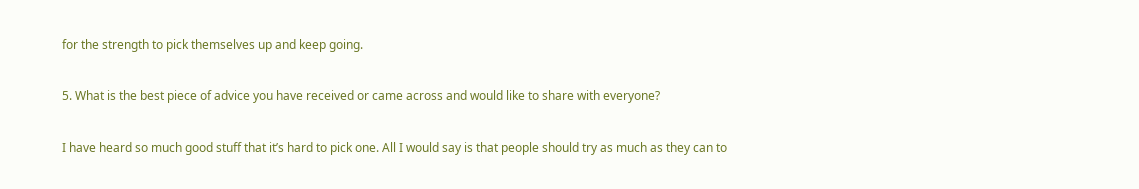for the strength to pick themselves up and keep going.

5. What is the best piece of advice you have received or came across and would like to share with everyone?

I have heard so much good stuff that it’s hard to pick one. All I would say is that people should try as much as they can to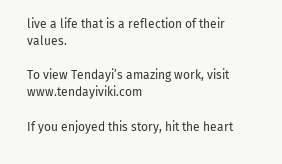live a life that is a reflection of their values.

To view Tendayi’s amazing work, visit www.tendayiviki.com

If you enjoyed this story, hit the heart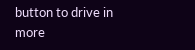button to drive in more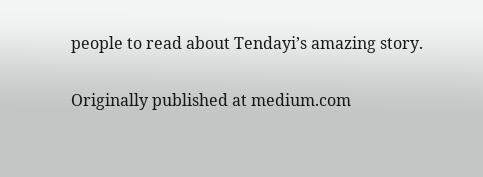people to read about Tendayi’s amazing story.

Originally published at medium.com